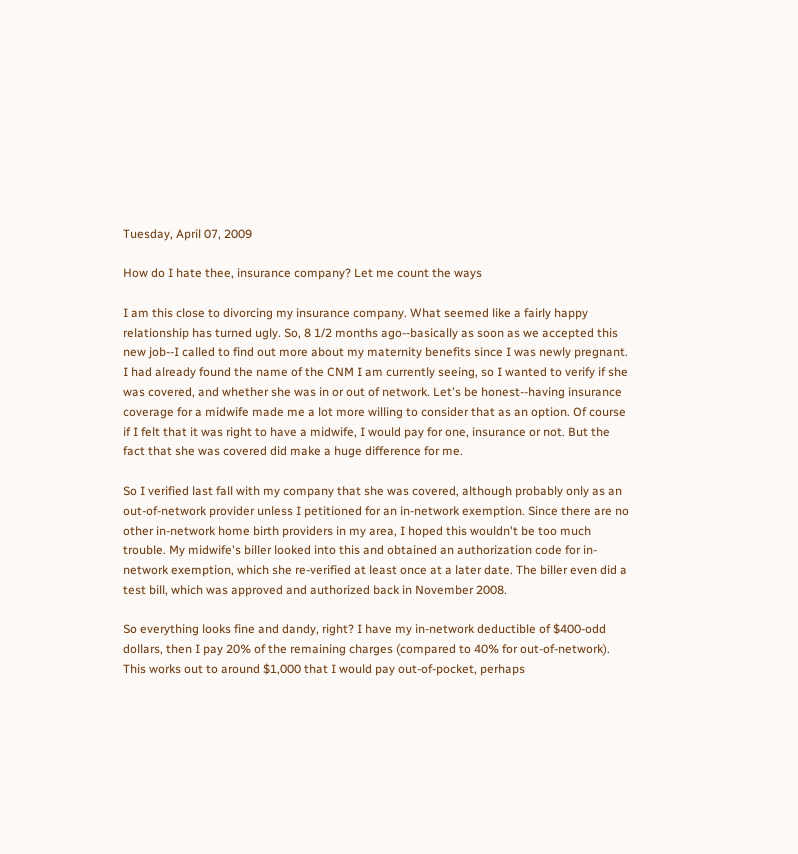Tuesday, April 07, 2009

How do I hate thee, insurance company? Let me count the ways

I am this close to divorcing my insurance company. What seemed like a fairly happy relationship has turned ugly. So, 8 1/2 months ago--basically as soon as we accepted this new job--I called to find out more about my maternity benefits since I was newly pregnant. I had already found the name of the CNM I am currently seeing, so I wanted to verify if she was covered, and whether she was in or out of network. Let's be honest--having insurance coverage for a midwife made me a lot more willing to consider that as an option. Of course if I felt that it was right to have a midwife, I would pay for one, insurance or not. But the fact that she was covered did make a huge difference for me.

So I verified last fall with my company that she was covered, although probably only as an out-of-network provider unless I petitioned for an in-network exemption. Since there are no other in-network home birth providers in my area, I hoped this wouldn't be too much trouble. My midwife's biller looked into this and obtained an authorization code for in-network exemption, which she re-verified at least once at a later date. The biller even did a test bill, which was approved and authorized back in November 2008.

So everything looks fine and dandy, right? I have my in-network deductible of $400-odd dollars, then I pay 20% of the remaining charges (compared to 40% for out-of-network). This works out to around $1,000 that I would pay out-of-pocket, perhaps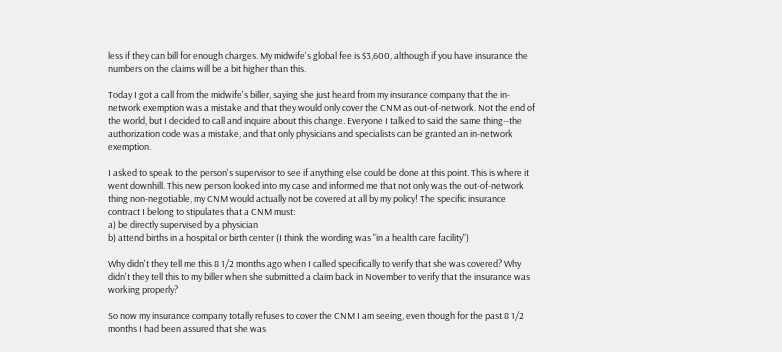less if they can bill for enough charges. My midwife's global fee is $3,600, although if you have insurance the numbers on the claims will be a bit higher than this.

Today I got a call from the midwife's biller, saying she just heard from my insurance company that the in-network exemption was a mistake and that they would only cover the CNM as out-of-network. Not the end of the world, but I decided to call and inquire about this change. Everyone I talked to said the same thing--the authorization code was a mistake, and that only physicians and specialists can be granted an in-network exemption.

I asked to speak to the person's supervisor to see if anything else could be done at this point. This is where it went downhill. This new person looked into my case and informed me that not only was the out-of-network thing non-negotiable, my CNM would actually not be covered at all by my policy! The specific insurance contract I belong to stipulates that a CNM must:
a) be directly supervised by a physician
b) attend births in a hospital or birth center (I think the wording was "in a health care facility")

Why didn't they tell me this 8 1/2 months ago when I called specifically to verify that she was covered? Why didn't they tell this to my biller when she submitted a claim back in November to verify that the insurance was working properly?

So now my insurance company totally refuses to cover the CNM I am seeing, even though for the past 8 1/2 months I had been assured that she was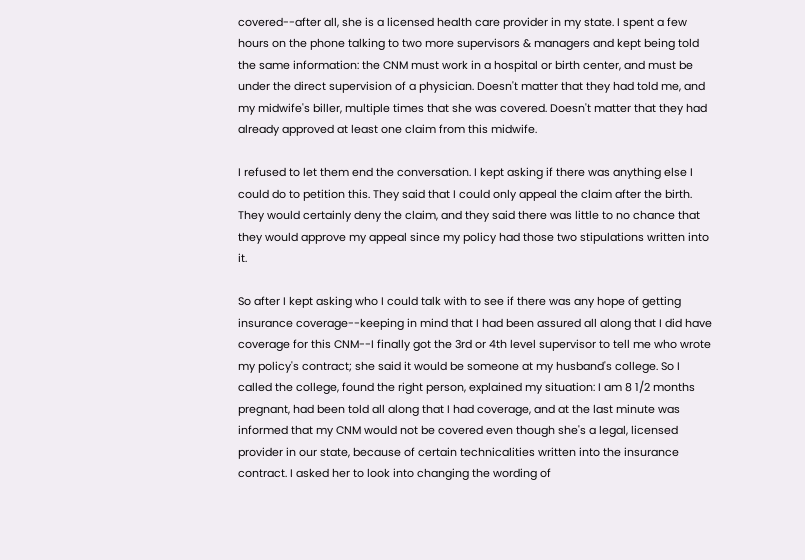covered--after all, she is a licensed health care provider in my state. I spent a few hours on the phone talking to two more supervisors & managers and kept being told the same information: the CNM must work in a hospital or birth center, and must be under the direct supervision of a physician. Doesn't matter that they had told me, and my midwife's biller, multiple times that she was covered. Doesn't matter that they had already approved at least one claim from this midwife.

I refused to let them end the conversation. I kept asking if there was anything else I could do to petition this. They said that I could only appeal the claim after the birth. They would certainly deny the claim, and they said there was little to no chance that they would approve my appeal since my policy had those two stipulations written into it.

So after I kept asking who I could talk with to see if there was any hope of getting insurance coverage--keeping in mind that I had been assured all along that I did have coverage for this CNM--I finally got the 3rd or 4th level supervisor to tell me who wrote my policy's contract; she said it would be someone at my husband's college. So I called the college, found the right person, explained my situation: I am 8 1/2 months pregnant, had been told all along that I had coverage, and at the last minute was informed that my CNM would not be covered even though she's a legal, licensed provider in our state, because of certain technicalities written into the insurance contract. I asked her to look into changing the wording of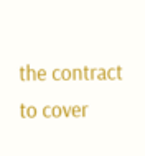the contract to cover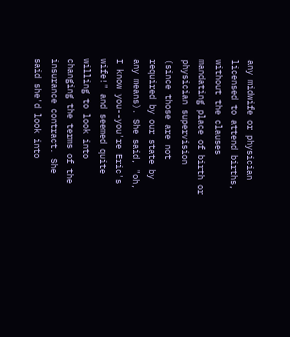any midwife or physician licensed to attend births, without the clauses mandating place of birth or physician supervision (since those are not required by our state by any means). She said, "oh, I know you--you're Eric's wife!" and seemed quite willing to look into changing the terms of the insurance contract. She said she'd look into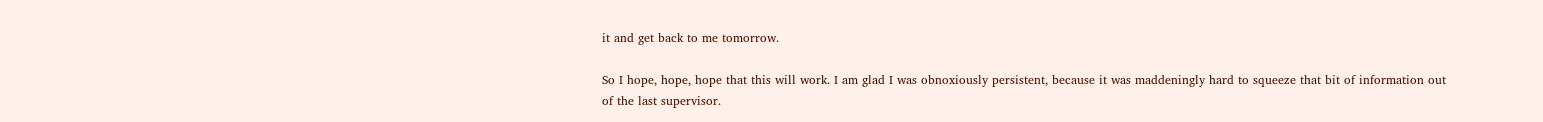it and get back to me tomorrow.

So I hope, hope, hope that this will work. I am glad I was obnoxiously persistent, because it was maddeningly hard to squeeze that bit of information out of the last supervisor.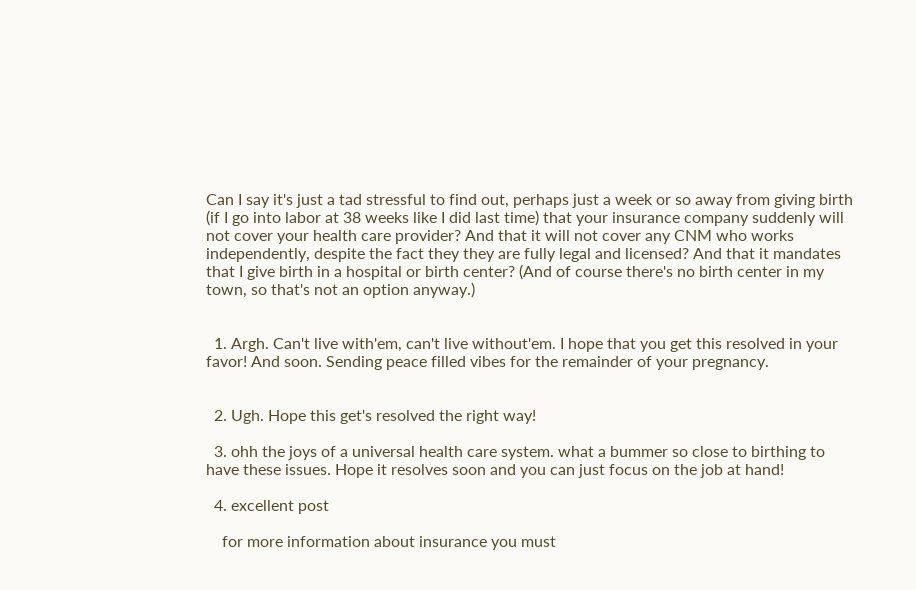Can I say it's just a tad stressful to find out, perhaps just a week or so away from giving birth (if I go into labor at 38 weeks like I did last time) that your insurance company suddenly will not cover your health care provider? And that it will not cover any CNM who works independently, despite the fact they they are fully legal and licensed? And that it mandates that I give birth in a hospital or birth center? (And of course there's no birth center in my town, so that's not an option anyway.)


  1. Argh. Can't live with'em, can't live without'em. I hope that you get this resolved in your favor! And soon. Sending peace filled vibes for the remainder of your pregnancy.


  2. Ugh. Hope this get's resolved the right way!

  3. ohh the joys of a universal health care system. what a bummer so close to birthing to have these issues. Hope it resolves soon and you can just focus on the job at hand!

  4. excellent post

    for more information about insurance you must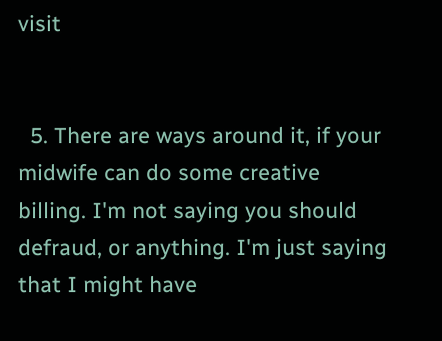visit


  5. There are ways around it, if your midwife can do some creative billing. I'm not saying you should defraud, or anything. I'm just saying that I might have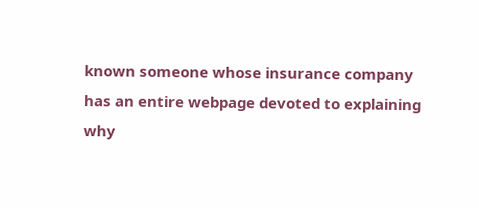known someone whose insurance company has an entire webpage devoted to explaining why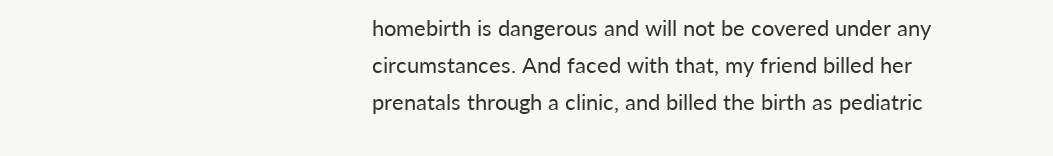homebirth is dangerous and will not be covered under any circumstances. And faced with that, my friend billed her prenatals through a clinic, and billed the birth as pediatric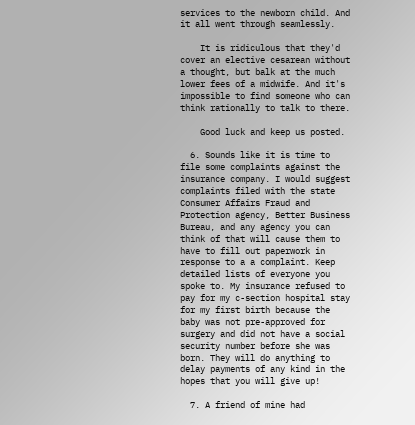services to the newborn child. And it all went through seamlessly.

    It is ridiculous that they'd cover an elective cesarean without a thought, but balk at the much lower fees of a midwife. And it's impossible to find someone who can think rationally to talk to there.

    Good luck and keep us posted.

  6. Sounds like it is time to file some complaints against the insurance company. I would suggest complaints filed with the state Consumer Affairs Fraud and Protection agency, Better Business Bureau, and any agency you can think of that will cause them to have to fill out paperwork in response to a a complaint. Keep detailed lists of everyone you spoke to. My insurance refused to pay for my c-section hospital stay for my first birth because the baby was not pre-approved for surgery and did not have a social security number before she was born. They will do anything to delay payments of any kind in the hopes that you will give up!

  7. A friend of mine had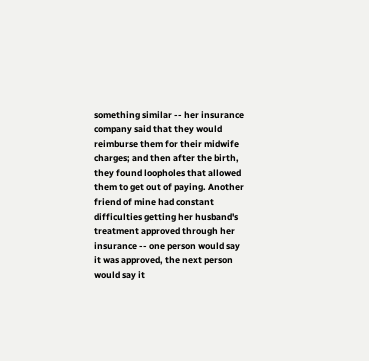something similar -- her insurance company said that they would reimburse them for their midwife charges; and then after the birth, they found loopholes that allowed them to get out of paying. Another friend of mine had constant difficulties getting her husband's treatment approved through her insurance -- one person would say it was approved, the next person would say it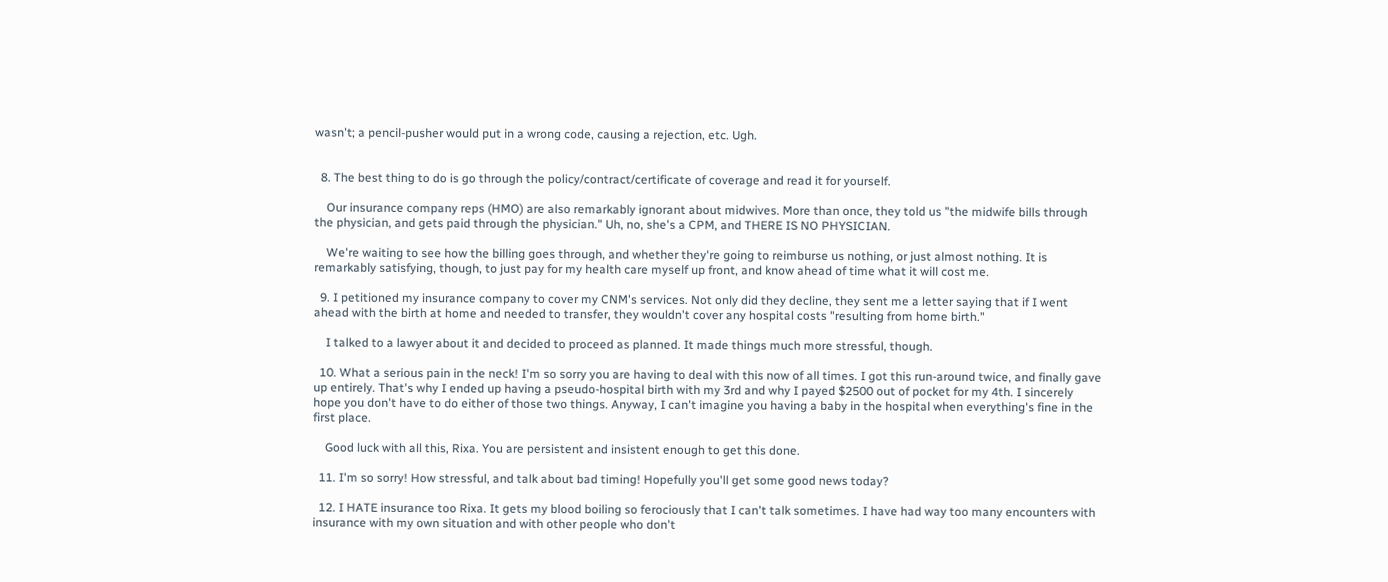wasn't; a pencil-pusher would put in a wrong code, causing a rejection, etc. Ugh.


  8. The best thing to do is go through the policy/contract/certificate of coverage and read it for yourself.

    Our insurance company reps (HMO) are also remarkably ignorant about midwives. More than once, they told us "the midwife bills through the physician, and gets paid through the physician." Uh, no, she's a CPM, and THERE IS NO PHYSICIAN.

    We're waiting to see how the billing goes through, and whether they're going to reimburse us nothing, or just almost nothing. It is remarkably satisfying, though, to just pay for my health care myself up front, and know ahead of time what it will cost me.

  9. I petitioned my insurance company to cover my CNM's services. Not only did they decline, they sent me a letter saying that if I went ahead with the birth at home and needed to transfer, they wouldn't cover any hospital costs "resulting from home birth."

    I talked to a lawyer about it and decided to proceed as planned. It made things much more stressful, though.

  10. What a serious pain in the neck! I'm so sorry you are having to deal with this now of all times. I got this run-around twice, and finally gave up entirely. That's why I ended up having a pseudo-hospital birth with my 3rd and why I payed $2500 out of pocket for my 4th. I sincerely hope you don't have to do either of those two things. Anyway, I can't imagine you having a baby in the hospital when everything's fine in the first place.

    Good luck with all this, Rixa. You are persistent and insistent enough to get this done.

  11. I'm so sorry! How stressful, and talk about bad timing! Hopefully you'll get some good news today?

  12. I HATE insurance too Rixa. It gets my blood boiling so ferociously that I can't talk sometimes. I have had way too many encounters with insurance with my own situation and with other people who don't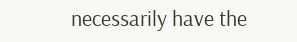necessarily have the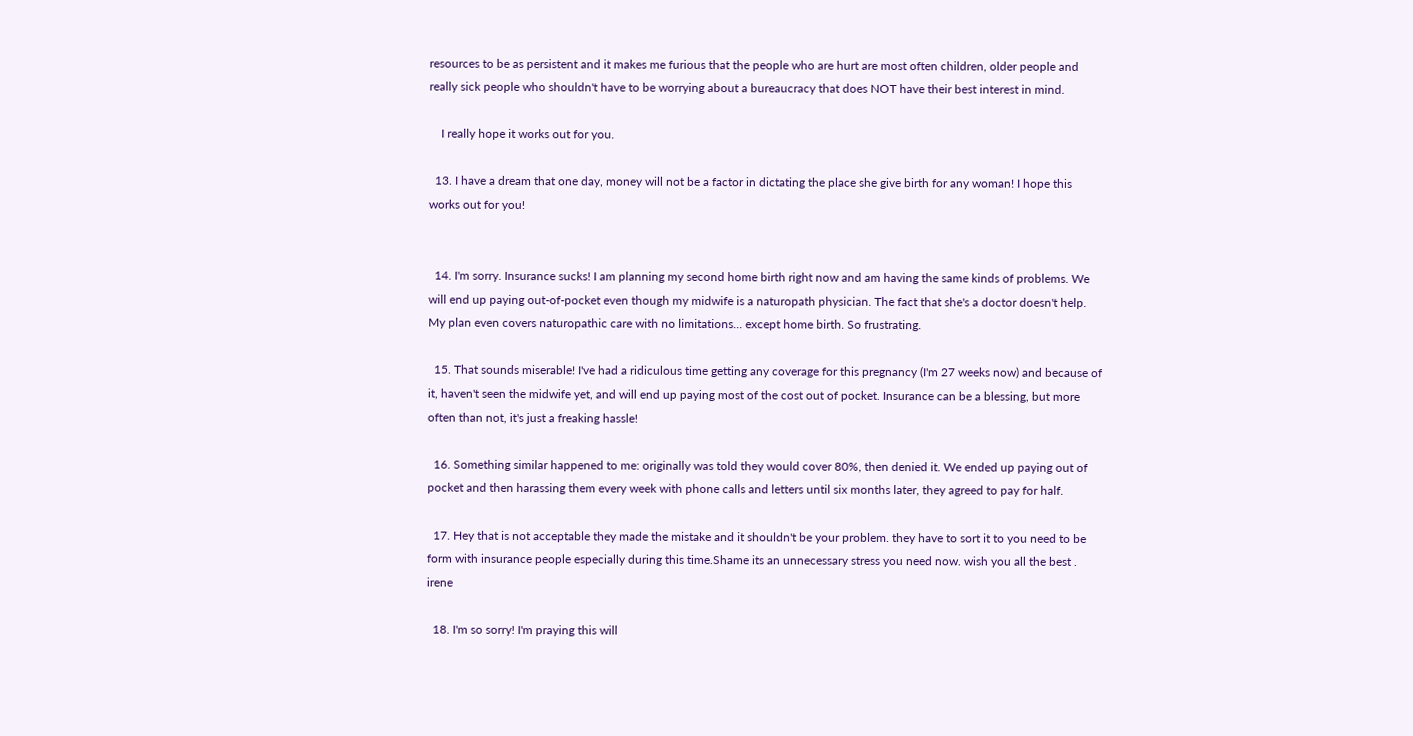resources to be as persistent and it makes me furious that the people who are hurt are most often children, older people and really sick people who shouldn't have to be worrying about a bureaucracy that does NOT have their best interest in mind.

    I really hope it works out for you.

  13. I have a dream that one day, money will not be a factor in dictating the place she give birth for any woman! I hope this works out for you!


  14. I'm sorry. Insurance sucks! I am planning my second home birth right now and am having the same kinds of problems. We will end up paying out-of-pocket even though my midwife is a naturopath physician. The fact that she's a doctor doesn't help. My plan even covers naturopathic care with no limitations... except home birth. So frustrating.

  15. That sounds miserable! I've had a ridiculous time getting any coverage for this pregnancy (I'm 27 weeks now) and because of it, haven't seen the midwife yet, and will end up paying most of the cost out of pocket. Insurance can be a blessing, but more often than not, it's just a freaking hassle!

  16. Something similar happened to me: originally was told they would cover 80%, then denied it. We ended up paying out of pocket and then harassing them every week with phone calls and letters until six months later, they agreed to pay for half.

  17. Hey that is not acceptable they made the mistake and it shouldn't be your problem. they have to sort it to you need to be form with insurance people especially during this time.Shame its an unnecessary stress you need now. wish you all the best . irene

  18. I'm so sorry! I'm praying this will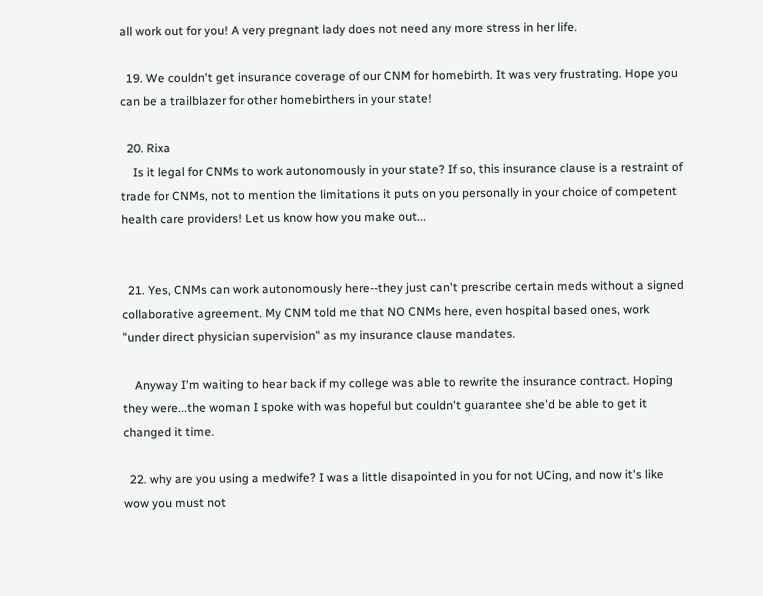all work out for you! A very pregnant lady does not need any more stress in her life.

  19. We couldn't get insurance coverage of our CNM for homebirth. It was very frustrating. Hope you can be a trailblazer for other homebirthers in your state!

  20. Rixa
    Is it legal for CNMs to work autonomously in your state? If so, this insurance clause is a restraint of trade for CNMs, not to mention the limitations it puts on you personally in your choice of competent health care providers! Let us know how you make out...


  21. Yes, CNMs can work autonomously here--they just can't prescribe certain meds without a signed collaborative agreement. My CNM told me that NO CNMs here, even hospital based ones, work "under direct physician supervision" as my insurance clause mandates.

    Anyway I'm waiting to hear back if my college was able to rewrite the insurance contract. Hoping they were...the woman I spoke with was hopeful but couldn't guarantee she'd be able to get it changed it time.

  22. why are you using a medwife? I was a little disapointed in you for not UCing, and now it's like wow you must not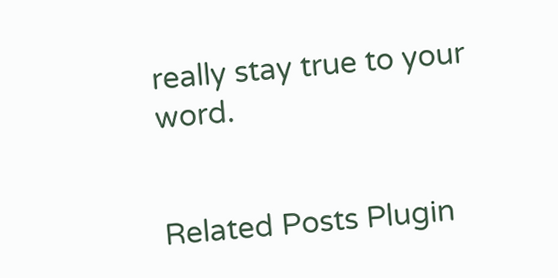really stay true to your word.


Related Posts Plugin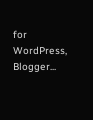for WordPress, Blogger...